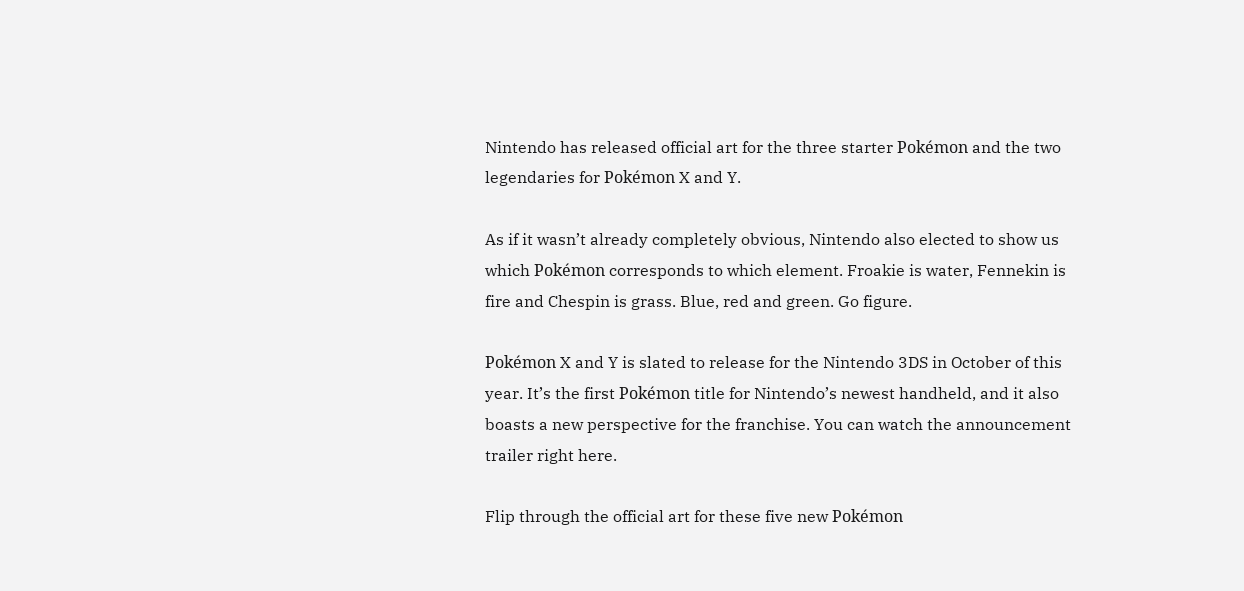Nintendo has released official art for the three starter Pokémon and the two legendaries for Pokémon X and Y.

As if it wasn’t already completely obvious, Nintendo also elected to show us which Pokémon corresponds to which element. Froakie is water, Fennekin is fire and Chespin is grass. Blue, red and green. Go figure.

Pokémon X and Y is slated to release for the Nintendo 3DS in October of this year. It’s the first Pokémon title for Nintendo’s newest handheld, and it also boasts a new perspective for the franchise. You can watch the announcement trailer right here.

Flip through the official art for these five new Pokémon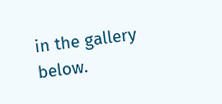in the gallery below.